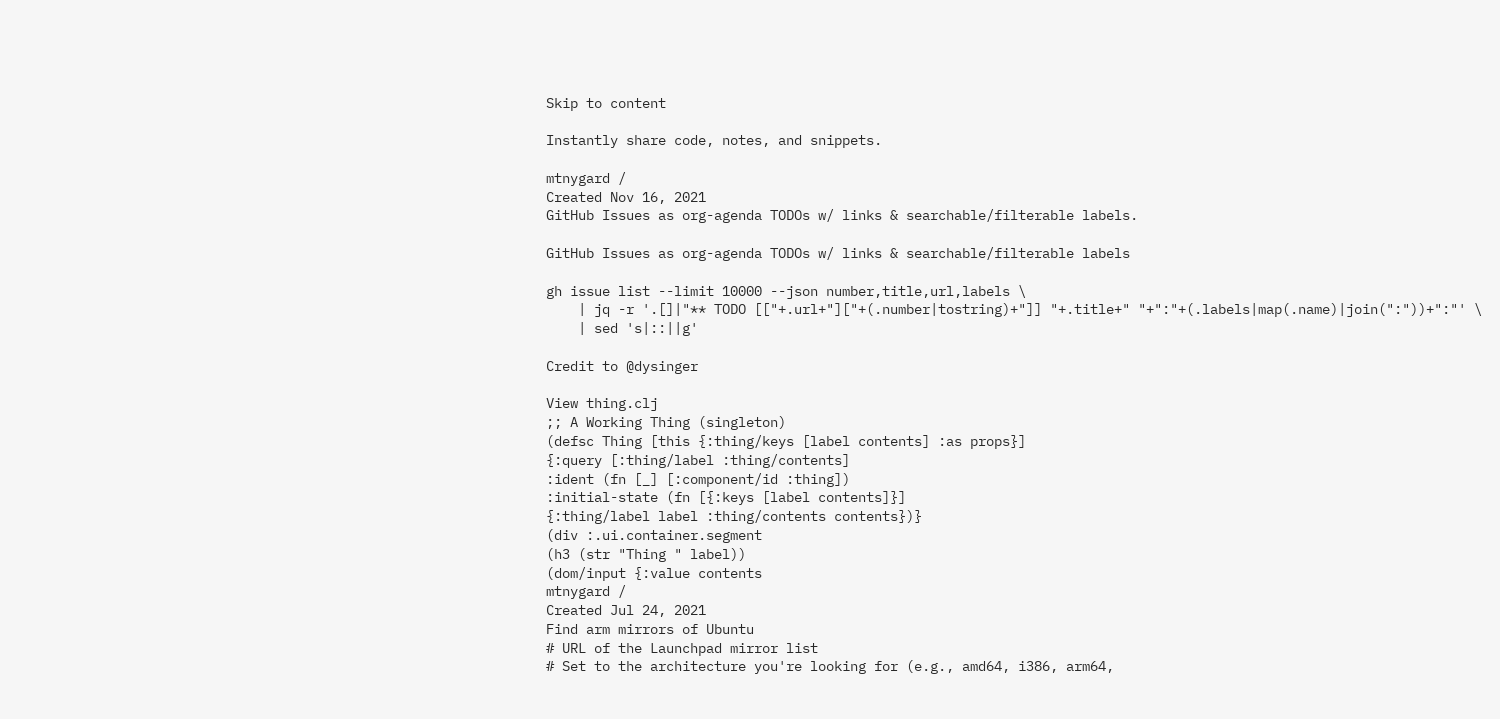Skip to content

Instantly share code, notes, and snippets.

mtnygard /
Created Nov 16, 2021
GitHub Issues as org-agenda TODOs w/ links & searchable/filterable labels.

GitHub Issues as org-agenda TODOs w/ links & searchable/filterable labels

gh issue list --limit 10000 --json number,title,url,labels \
    | jq -r '.[]|"** TODO [["+.url+"]["+(.number|tostring)+"]] "+.title+" "+":"+(.labels|map(.name)|join(":"))+":"' \
    | sed 's|::||g'

Credit to @dysinger

View thing.clj
;; A Working Thing (singleton)
(defsc Thing [this {:thing/keys [label contents] :as props}]
{:query [:thing/label :thing/contents]
:ident (fn [_] [:component/id :thing])
:initial-state (fn [{:keys [label contents]}]
{:thing/label label :thing/contents contents})}
(div :.ui.container.segment
(h3 (str "Thing " label))
(dom/input {:value contents
mtnygard /
Created Jul 24, 2021
Find arm mirrors of Ubuntu
# URL of the Launchpad mirror list
# Set to the architecture you're looking for (e.g., amd64, i386, arm64,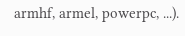armhf, armel, powerpc, ...).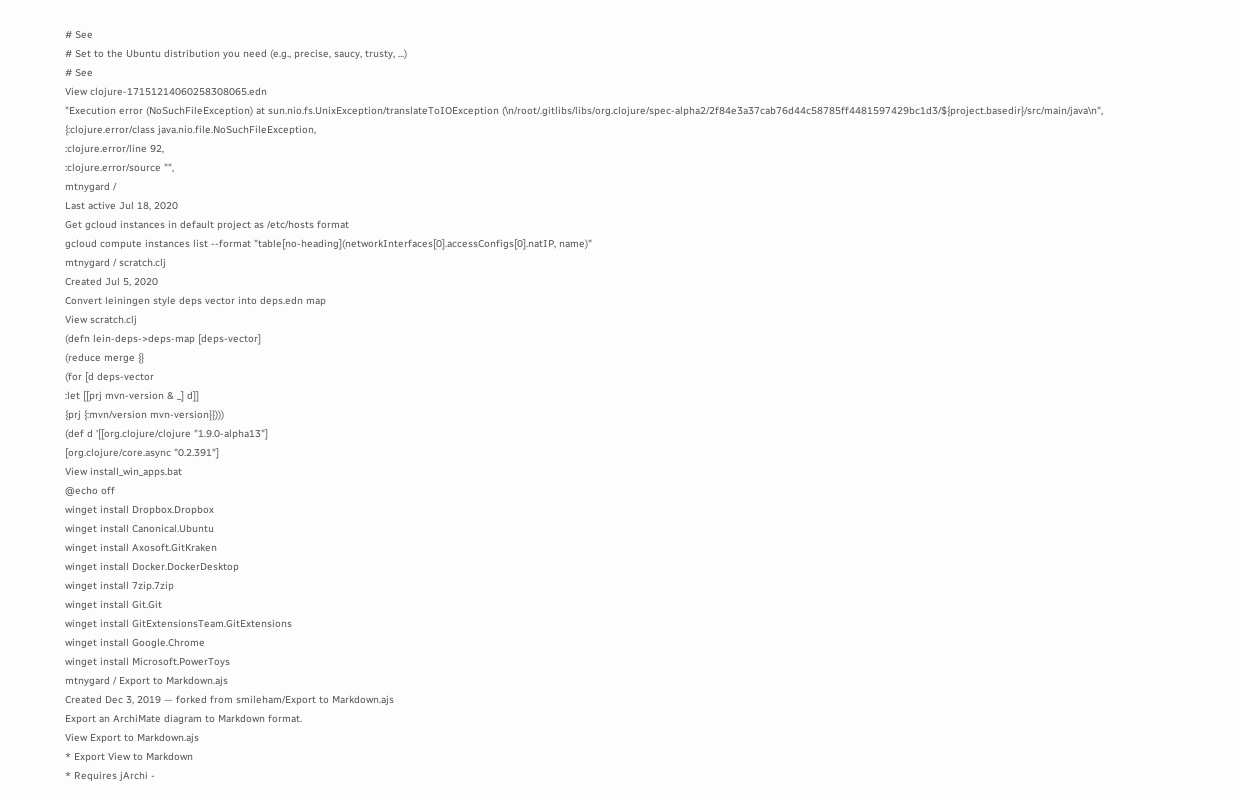# See
# Set to the Ubuntu distribution you need (e.g., precise, saucy, trusty, ...)
# See
View clojure-17151214060258308065.edn
"Execution error (NoSuchFileException) at sun.nio.fs.UnixException/translateToIOException (\n/root/.gitlibs/libs/org.clojure/spec-alpha2/2f84e3a37cab76d44c58785ff4481597429bc1d3/${project.basedir}/src/main/java\n",
{:clojure.error/class java.nio.file.NoSuchFileException,
:clojure.error/line 92,
:clojure.error/source "",
mtnygard /
Last active Jul 18, 2020
Get gcloud instances in default project as /etc/hosts format
gcloud compute instances list --format "table[no-heading](networkInterfaces[0].accessConfigs[0].natIP, name)"
mtnygard / scratch.clj
Created Jul 5, 2020
Convert leiningen style deps vector into deps.edn map
View scratch.clj
(defn lein-deps->deps-map [deps-vector]
(reduce merge {}
(for [d deps-vector
:let [[prj mvn-version & _] d]]
{prj {:mvn/version mvn-version}})))
(def d '[[org.clojure/clojure "1.9.0-alpha13"]
[org.clojure/core.async "0.2.391"]
View install_win_apps.bat
@echo off
winget install Dropbox.Dropbox
winget install Canonical.Ubuntu
winget install Axosoft.GitKraken
winget install Docker.DockerDesktop
winget install 7zip.7zip
winget install Git.Git
winget install GitExtensionsTeam.GitExtensions
winget install Google.Chrome
winget install Microsoft.PowerToys
mtnygard / Export to Markdown.ajs
Created Dec 3, 2019 — forked from smileham/Export to Markdown.ajs
Export an ArchiMate diagram to Markdown format.
View Export to Markdown.ajs
* Export View to Markdown
* Requires jArchi -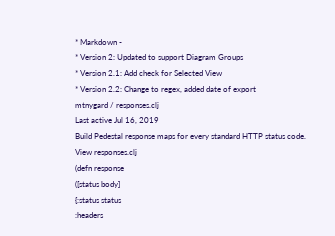* Markdown -
* Version 2: Updated to support Diagram Groups
* Version 2.1: Add check for Selected View
* Version 2.2: Change to regex, added date of export
mtnygard / responses.clj
Last active Jul 16, 2019
Build Pedestal response maps for every standard HTTP status code.
View responses.clj
(defn response
([status body]
{:status status
:headers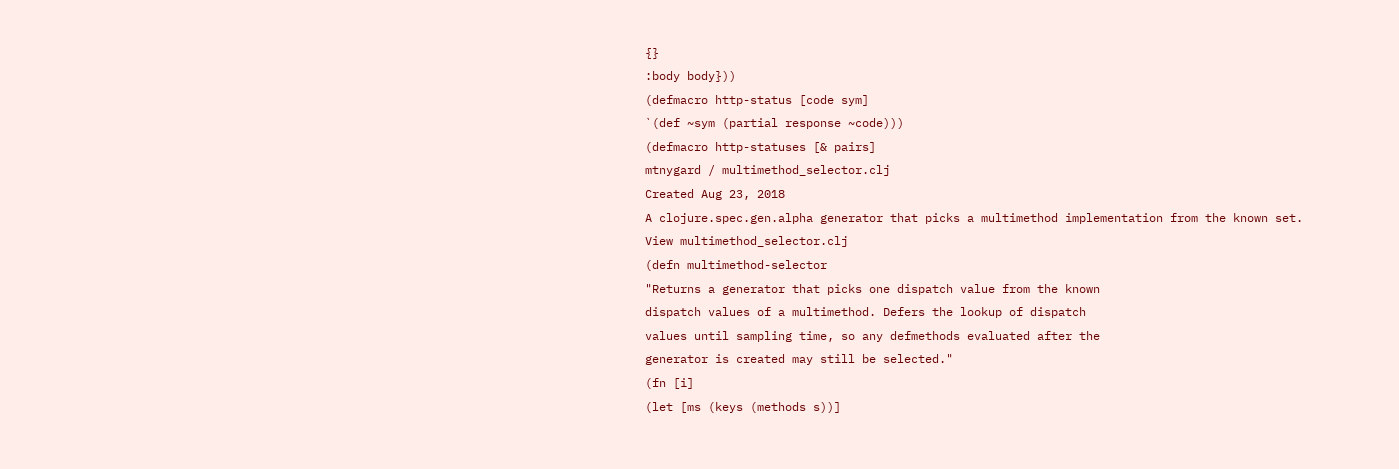{}
:body body}))
(defmacro http-status [code sym]
`(def ~sym (partial response ~code)))
(defmacro http-statuses [& pairs]
mtnygard / multimethod_selector.clj
Created Aug 23, 2018
A clojure.spec.gen.alpha generator that picks a multimethod implementation from the known set.
View multimethod_selector.clj
(defn multimethod-selector
"Returns a generator that picks one dispatch value from the known
dispatch values of a multimethod. Defers the lookup of dispatch
values until sampling time, so any defmethods evaluated after the
generator is created may still be selected."
(fn [i]
(let [ms (keys (methods s))]